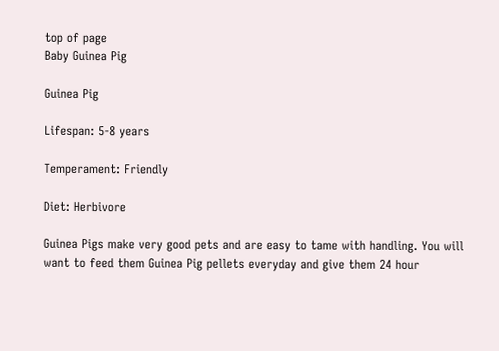top of page
Baby Guinea Pig

Guinea Pig

Lifespan: 5-8 years

Temperament: Friendly

Diet: Herbivore

Guinea Pigs make very good pets and are easy to tame with handling. You will want to feed them Guinea Pig pellets everyday and give them 24 hour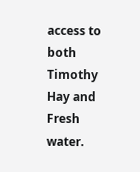access to both Timothy Hay and Fresh water.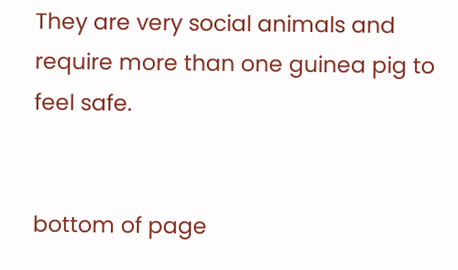They are very social animals and require more than one guinea pig to feel safe.


bottom of page